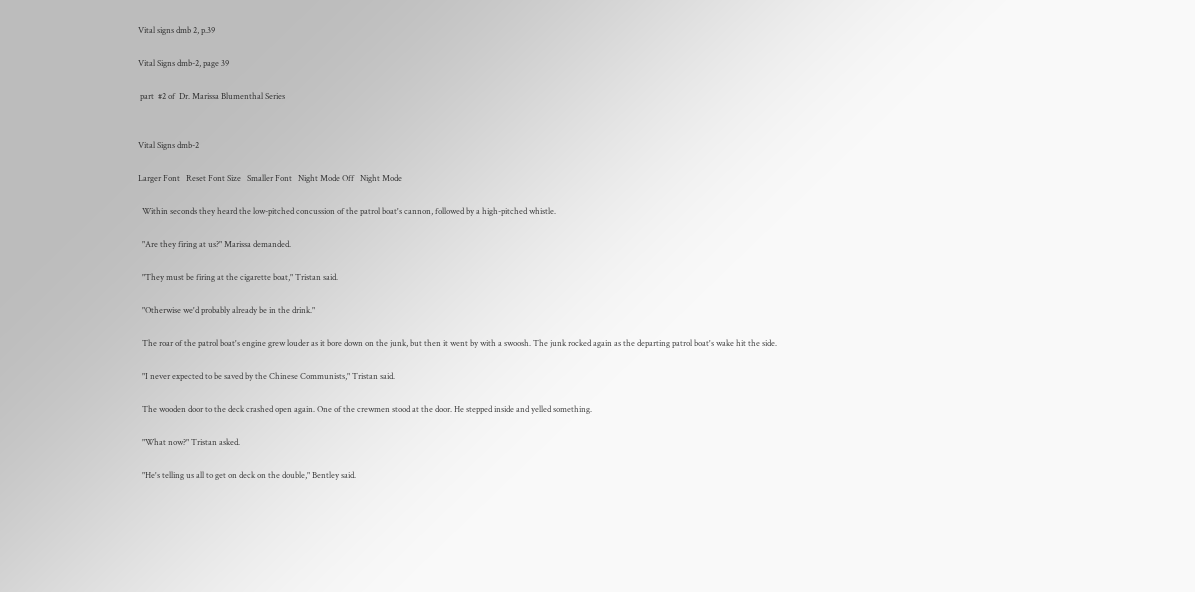Vital signs dmb 2, p.39

Vital Signs dmb-2, page 39

 part  #2 of  Dr. Marissa Blumenthal Series


Vital Signs dmb-2

Larger Font   Reset Font Size   Smaller Font   Night Mode Off   Night Mode

  Within seconds they heard the low-pitched concussion of the patrol boat's cannon, followed by a high-pitched whistle.

  "Are they firing at us?" Marissa demanded.

  "They must be firing at the cigarette boat," Tristan said.

  "Otherwise we'd probably already be in the drink."

  The roar of the patrol boat's engine grew louder as it bore down on the junk, but then it went by with a swoosh. The junk rocked again as the departing patrol boat's wake hit the side.

  "I never expected to be saved by the Chinese Communists," Tristan said.

  The wooden door to the deck crashed open again. One of the crewmen stood at the door. He stepped inside and yelled something.

  "What now?" Tristan asked.

  "He's telling us all to get on deck on the double," Bentley said.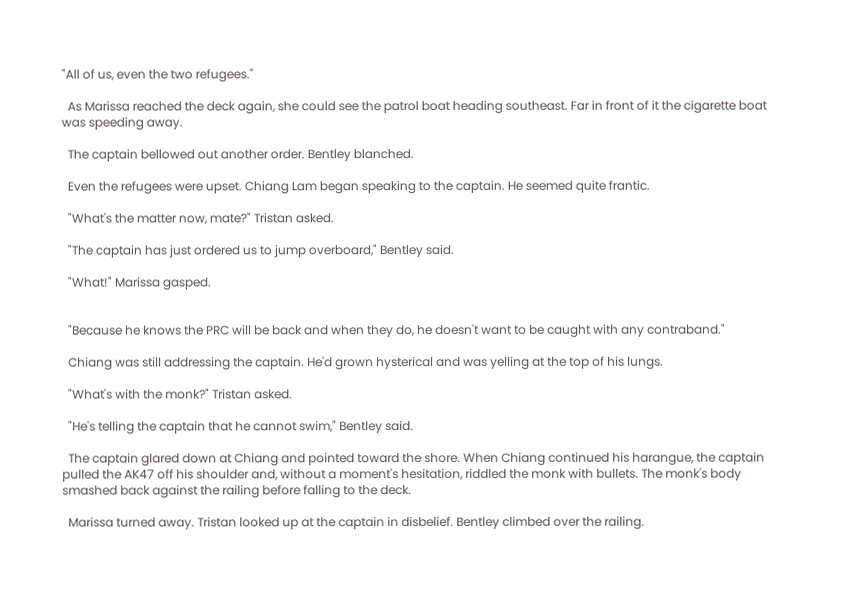"All of us, even the two refugees."

  As Marissa reached the deck again, she could see the patrol boat heading southeast. Far in front of it the cigarette boat was speeding away.

  The captain bellowed out another order. Bentley blanched.

  Even the refugees were upset. Chiang Lam began speaking to the captain. He seemed quite frantic.

  "What's the matter now, mate?" Tristan asked.

  "The captain has just ordered us to jump overboard," Bentley said.

  "What!" Marissa gasped.


  "Because he knows the PRC will be back and when they do, he doesn't want to be caught with any contraband."

  Chiang was still addressing the captain. He'd grown hysterical and was yelling at the top of his lungs.

  "What's with the monk?" Tristan asked.

  "He's telling the captain that he cannot swim," Bentley said.

  The captain glared down at Chiang and pointed toward the shore. When Chiang continued his harangue, the captain pulled the AK47 off his shoulder and, without a moment's hesitation, riddled the monk with bullets. The monk's body smashed back against the railing before falling to the deck.

  Marissa turned away. Tristan looked up at the captain in disbelief. Bentley climbed over the railing.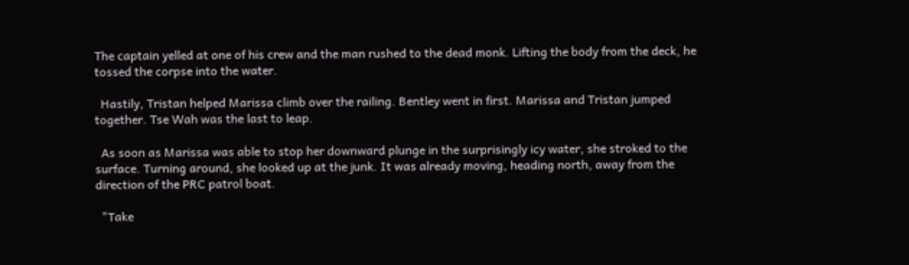The captain yelled at one of his crew and the man rushed to the dead monk. Lifting the body from the deck, he tossed the corpse into the water.

  Hastily, Tristan helped Marissa climb over the railing. Bentley went in first. Marissa and Tristan jumped together. Tse Wah was the last to leap.

  As soon as Marissa was able to stop her downward plunge in the surprisingly icy water, she stroked to the surface. Turning around, she looked up at the junk. It was already moving, heading north, away from the direction of the PRC patrol boat.

  "Take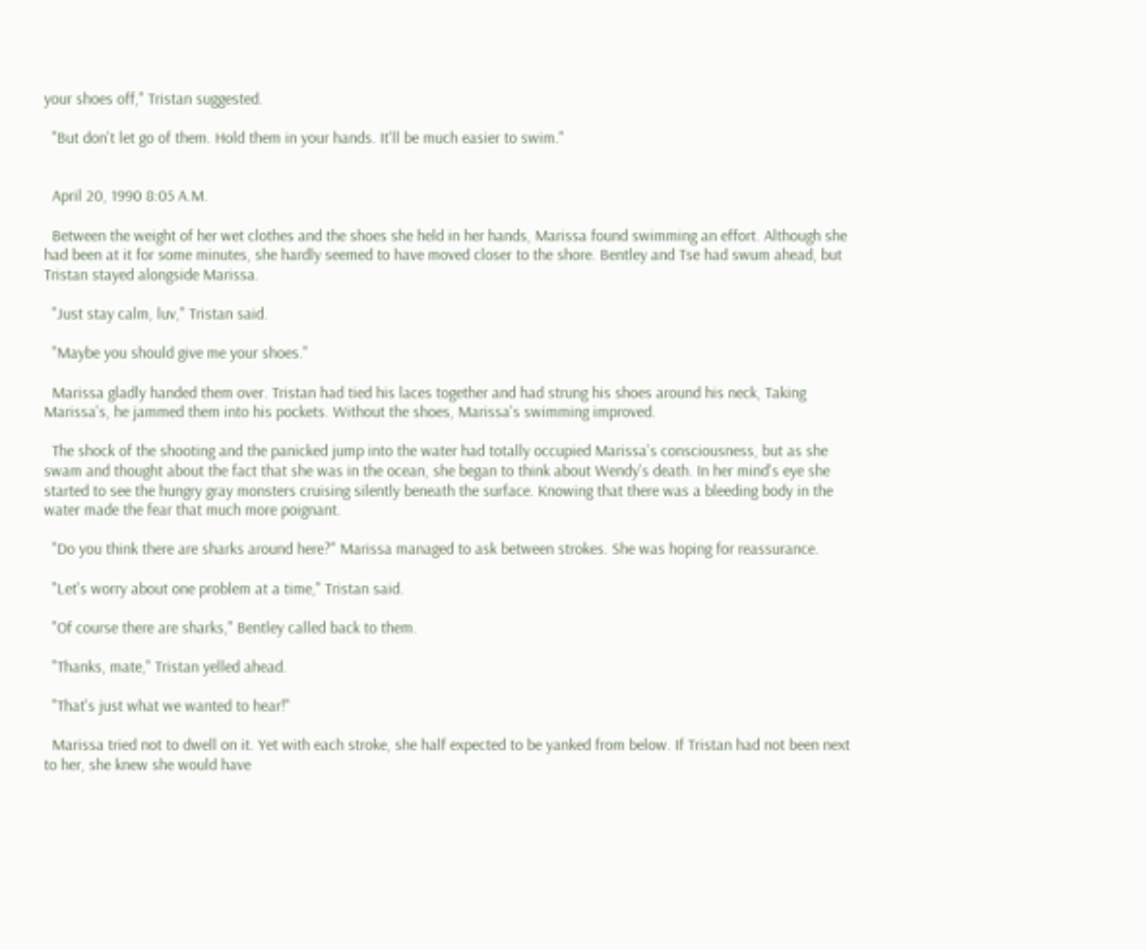your shoes off," Tristan suggested.

  "But don't let go of them. Hold them in your hands. It'll be much easier to swim."


  April 20, 1990 8:05 A.M.

  Between the weight of her wet clothes and the shoes she held in her hands, Marissa found swimming an effort. Although she had been at it for some minutes, she hardly seemed to have moved closer to the shore. Bentley and Tse had swum ahead, but Tristan stayed alongside Marissa.

  "Just stay calm, luv," Tristan said.

  "Maybe you should give me your shoes."

  Marissa gladly handed them over. Tristan had tied his laces together and had strung his shoes around his neck, Taking Marissa's, he jammed them into his pockets. Without the shoes, Marissa's swimming improved.

  The shock of the shooting and the panicked jump into the water had totally occupied Marissa's consciousness, but as she swam and thought about the fact that she was in the ocean, she began to think about Wendy's death. In her mind's eye she started to see the hungry gray monsters cruising silently beneath the surface. Knowing that there was a bleeding body in the water made the fear that much more poignant.

  "Do you think there are sharks around here?" Marissa managed to ask between strokes. She was hoping for reassurance.

  "Let's worry about one problem at a time," Tristan said.

  "Of course there are sharks," Bentley called back to them.

  "Thanks, mate," Tristan yelled ahead.

  "That's just what we wanted to hear!"

  Marissa tried not to dwell on it. Yet with each stroke, she half expected to be yanked from below. If Tristan had not been next to her, she knew she would have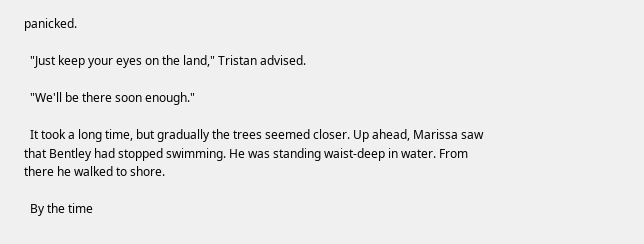panicked.

  "Just keep your eyes on the land," Tristan advised.

  "We'll be there soon enough."

  It took a long time, but gradually the trees seemed closer. Up ahead, Marissa saw that Bentley had stopped swimming. He was standing waist-deep in water. From there he walked to shore.

  By the time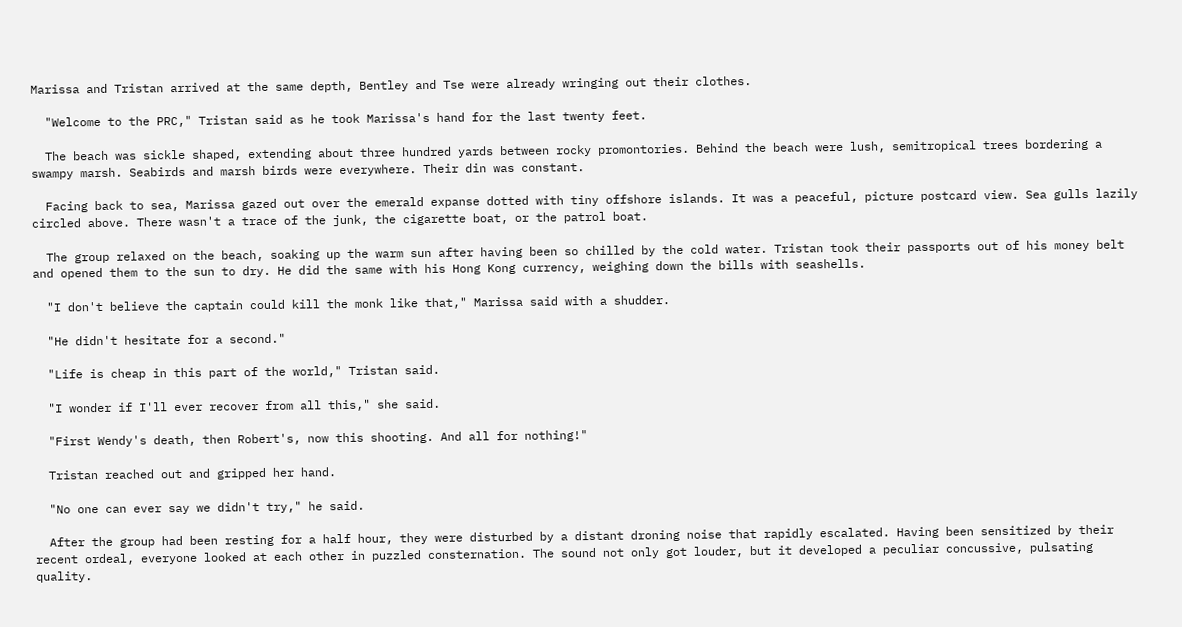Marissa and Tristan arrived at the same depth, Bentley and Tse were already wringing out their clothes.

  "Welcome to the PRC," Tristan said as he took Marissa's hand for the last twenty feet.

  The beach was sickle shaped, extending about three hundred yards between rocky promontories. Behind the beach were lush, semitropical trees bordering a swampy marsh. Seabirds and marsh birds were everywhere. Their din was constant.

  Facing back to sea, Marissa gazed out over the emerald expanse dotted with tiny offshore islands. It was a peaceful, picture postcard view. Sea gulls lazily circled above. There wasn't a trace of the junk, the cigarette boat, or the patrol boat.

  The group relaxed on the beach, soaking up the warm sun after having been so chilled by the cold water. Tristan took their passports out of his money belt and opened them to the sun to dry. He did the same with his Hong Kong currency, weighing down the bills with seashells.

  "I don't believe the captain could kill the monk like that," Marissa said with a shudder.

  "He didn't hesitate for a second."

  "Life is cheap in this part of the world," Tristan said.

  "I wonder if I'll ever recover from all this," she said.

  "First Wendy's death, then Robert's, now this shooting. And all for nothing!"

  Tristan reached out and gripped her hand.

  "No one can ever say we didn't try," he said.

  After the group had been resting for a half hour, they were disturbed by a distant droning noise that rapidly escalated. Having been sensitized by their recent ordeal, everyone looked at each other in puzzled consternation. The sound not only got louder, but it developed a peculiar concussive, pulsating quality.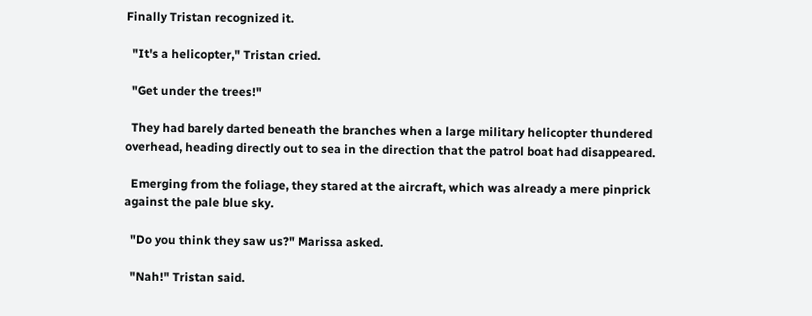Finally Tristan recognized it.

  "It's a helicopter," Tristan cried.

  "Get under the trees!"

  They had barely darted beneath the branches when a large military helicopter thundered overhead, heading directly out to sea in the direction that the patrol boat had disappeared.

  Emerging from the foliage, they stared at the aircraft, which was already a mere pinprick against the pale blue sky.

  "Do you think they saw us?" Marissa asked.

  "Nah!" Tristan said.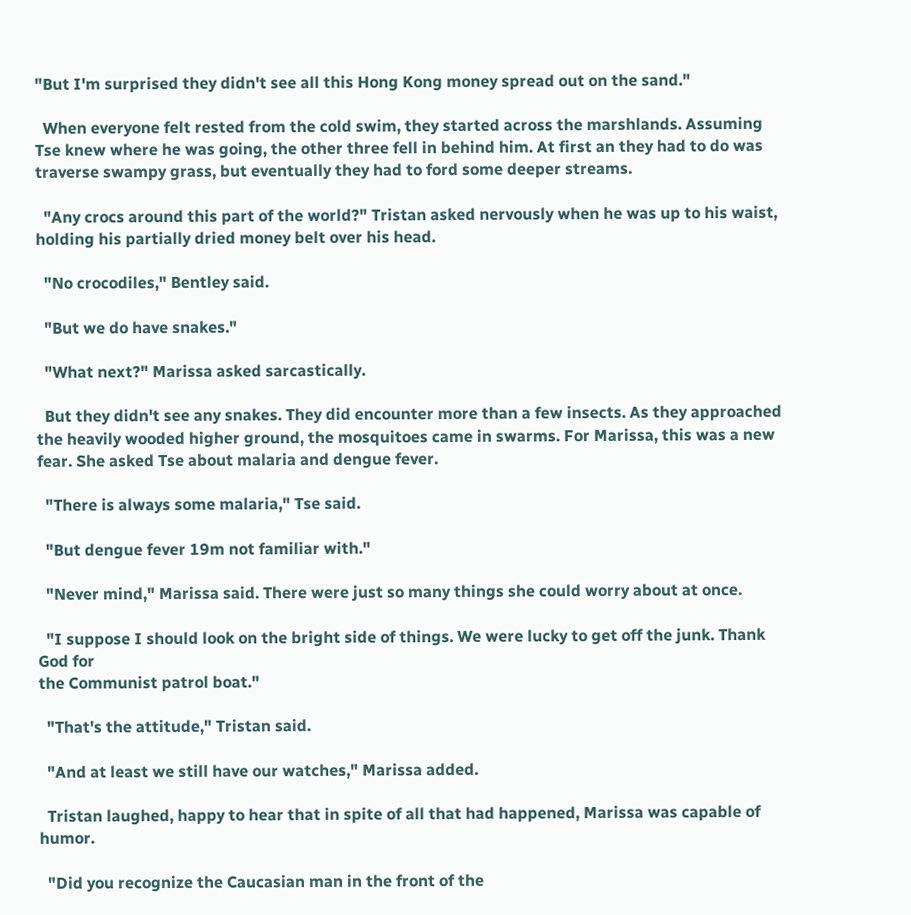"But I'm surprised they didn't see all this Hong Kong money spread out on the sand."

  When everyone felt rested from the cold swim, they started across the marshlands. Assuming Tse knew where he was going, the other three fell in behind him. At first an they had to do was traverse swampy grass, but eventually they had to ford some deeper streams.

  "Any crocs around this part of the world?" Tristan asked nervously when he was up to his waist, holding his partially dried money belt over his head.

  "No crocodiles," Bentley said.

  "But we do have snakes."

  "What next?" Marissa asked sarcastically.

  But they didn't see any snakes. They did encounter more than a few insects. As they approached the heavily wooded higher ground, the mosquitoes came in swarms. For Marissa, this was a new fear. She asked Tse about malaria and dengue fever.

  "There is always some malaria," Tse said.

  "But dengue fever 19m not familiar with."

  "Never mind," Marissa said. There were just so many things she could worry about at once.

  "I suppose I should look on the bright side of things. We were lucky to get off the junk. Thank God for
the Communist patrol boat."

  "That's the attitude," Tristan said.

  "And at least we still have our watches," Marissa added.

  Tristan laughed, happy to hear that in spite of all that had happened, Marissa was capable of humor.

  "Did you recognize the Caucasian man in the front of the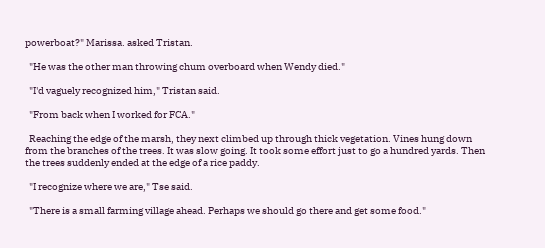powerboat?" Marissa. asked Tristan.

  "He was the other man throwing chum overboard when Wendy died."

  "I'd vaguely recognized him," Tristan said.

  "From back when I worked for FCA."

  Reaching the edge of the marsh, they next climbed up through thick vegetation. Vines hung down from the branches of the trees. It was slow going. It took some effort just to go a hundred yards. Then the trees suddenly ended at the edge of a rice paddy.

  "I recognize where we are," Tse said.

  "There is a small farming village ahead. Perhaps we should go there and get some food."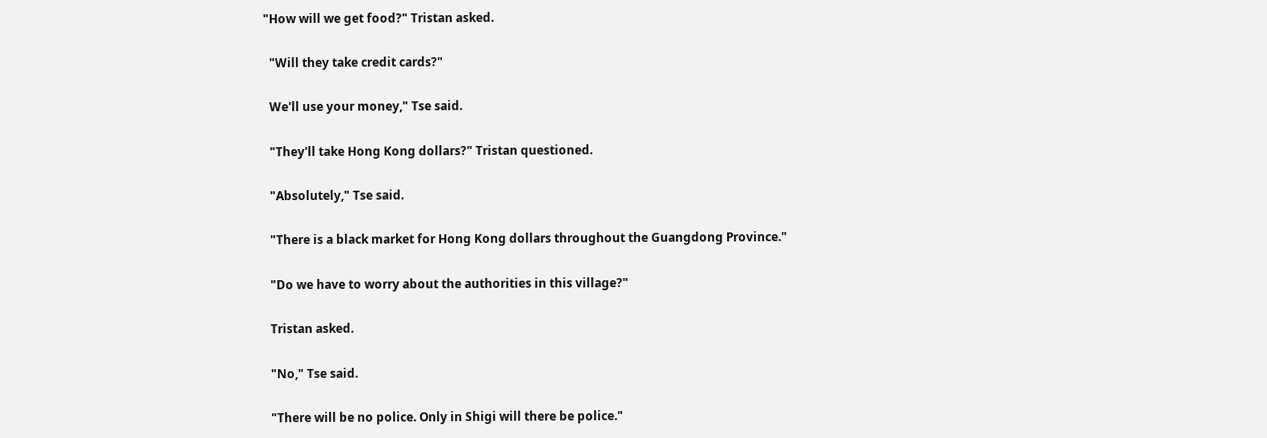"How will we get food?" Tristan asked.

  "Will they take credit cards?"

  We'll use your money," Tse said.

  "They'll take Hong Kong dollars?" Tristan questioned.

  "Absolutely," Tse said.

  "There is a black market for Hong Kong dollars throughout the Guangdong Province."

  "Do we have to worry about the authorities in this village?"

  Tristan asked.

  "No," Tse said.

  "There will be no police. Only in Shigi will there be police."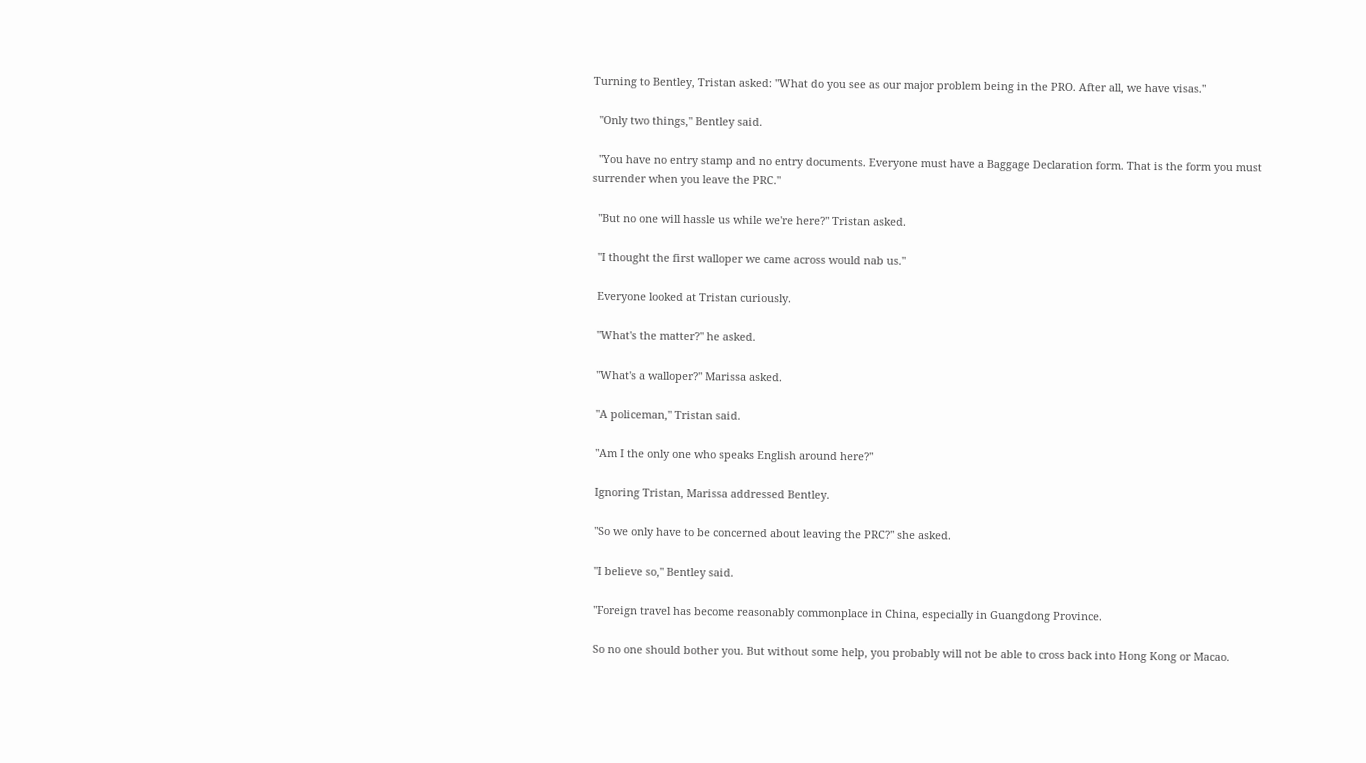Turning to Bentley, Tristan asked: "What do you see as our major problem being in the PRO. After all, we have visas."

  "Only two things," Bentley said.

  "You have no entry stamp and no entry documents. Everyone must have a Baggage Declaration form. That is the form you must surrender when you leave the PRC."

  "But no one will hassle us while we're here?" Tristan asked.

  "I thought the first walloper we came across would nab us."

  Everyone looked at Tristan curiously.

  "What's the matter?" he asked.

  "What's a walloper?" Marissa asked.

  "A policeman," Tristan said.

  "Am I the only one who speaks English around here?"

  Ignoring Tristan, Marissa addressed Bentley.

  "So we only have to be concerned about leaving the PRC?" she asked.

  "I believe so," Bentley said.

  "Foreign travel has become reasonably commonplace in China, especially in Guangdong Province.

  So no one should bother you. But without some help, you probably will not be able to cross back into Hong Kong or Macao.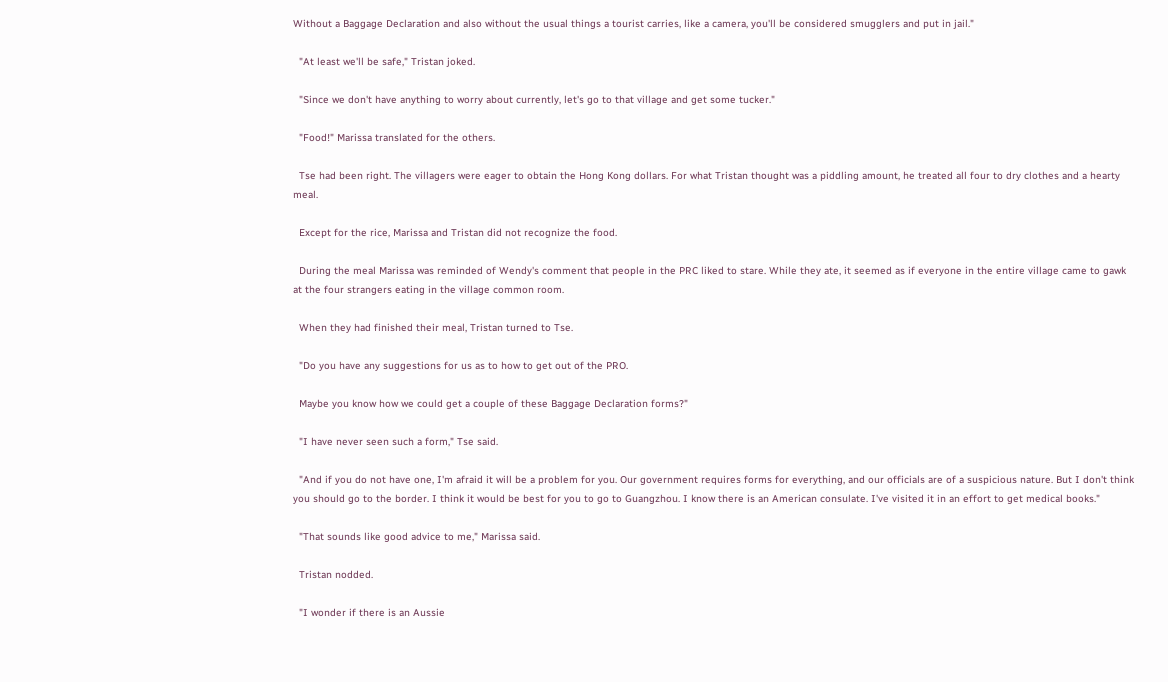Without a Baggage Declaration and also without the usual things a tourist carries, like a camera, you'll be considered smugglers and put in jail."

  "At least we'll be safe," Tristan joked.

  "Since we don't have anything to worry about currently, let's go to that village and get some tucker."

  "Food!" Marissa translated for the others.

  Tse had been right. The villagers were eager to obtain the Hong Kong dollars. For what Tristan thought was a piddling amount, he treated all four to dry clothes and a hearty meal.

  Except for the rice, Marissa and Tristan did not recognize the food.

  During the meal Marissa was reminded of Wendy's comment that people in the PRC liked to stare. While they ate, it seemed as if everyone in the entire village came to gawk at the four strangers eating in the village common room.

  When they had finished their meal, Tristan turned to Tse.

  "Do you have any suggestions for us as to how to get out of the PRO.

  Maybe you know how we could get a couple of these Baggage Declaration forms?"

  "I have never seen such a form," Tse said.

  "And if you do not have one, I'm afraid it will be a problem for you. Our government requires forms for everything, and our officials are of a suspicious nature. But I don't think you should go to the border. I think it would be best for you to go to Guangzhou. I know there is an American consulate. I've visited it in an effort to get medical books."

  "That sounds like good advice to me," Marissa said.

  Tristan nodded.

  "I wonder if there is an Aussie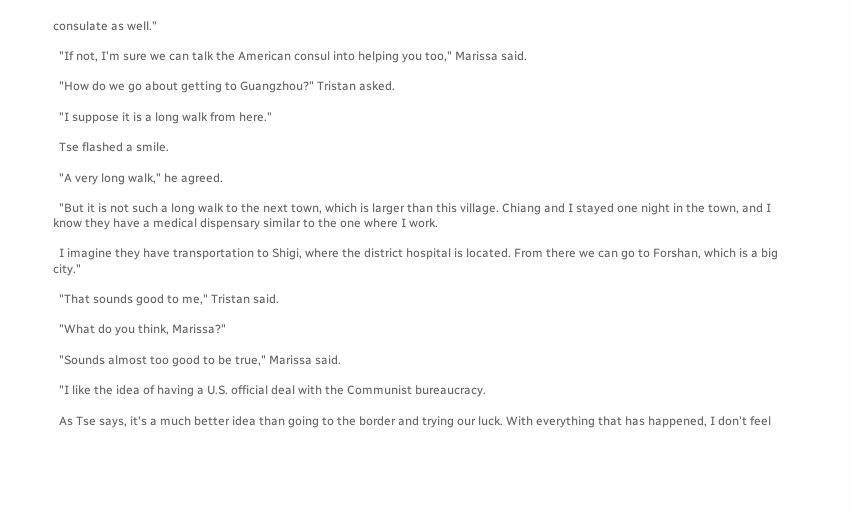consulate as well."

  "If not, I'm sure we can talk the American consul into helping you too," Marissa said.

  "How do we go about getting to Guangzhou?" Tristan asked.

  "I suppose it is a long walk from here."

  Tse flashed a smile.

  "A very long walk," he agreed.

  "But it is not such a long walk to the next town, which is larger than this village. Chiang and I stayed one night in the town, and I know they have a medical dispensary similar to the one where I work.

  I imagine they have transportation to Shigi, where the district hospital is located. From there we can go to Forshan, which is a big city."

  "That sounds good to me," Tristan said.

  "What do you think, Marissa?"

  "Sounds almost too good to be true," Marissa said.

  "I like the idea of having a U.S. official deal with the Communist bureaucracy.

  As Tse says, it's a much better idea than going to the border and trying our luck. With everything that has happened, I don't feel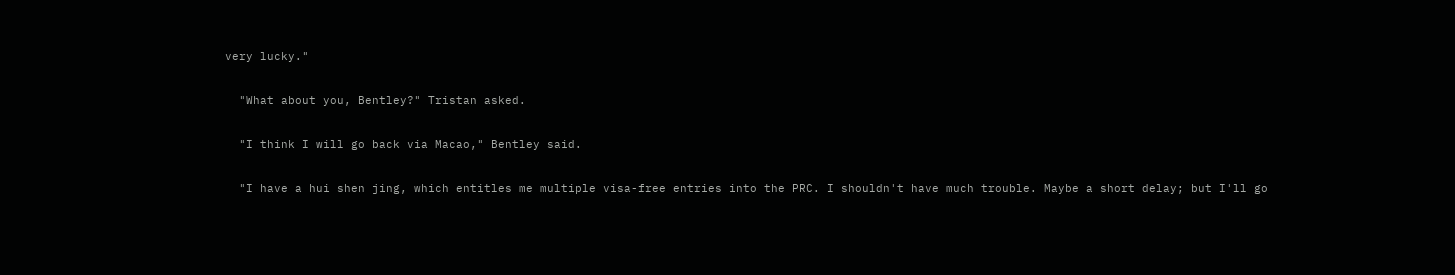very lucky."

  "What about you, Bentley?" Tristan asked.

  "I think I will go back via Macao," Bentley said.

  "I have a hui shen jing, which entitles me multiple visa-free entries into the PRC. I shouldn't have much trouble. Maybe a short delay; but I'll go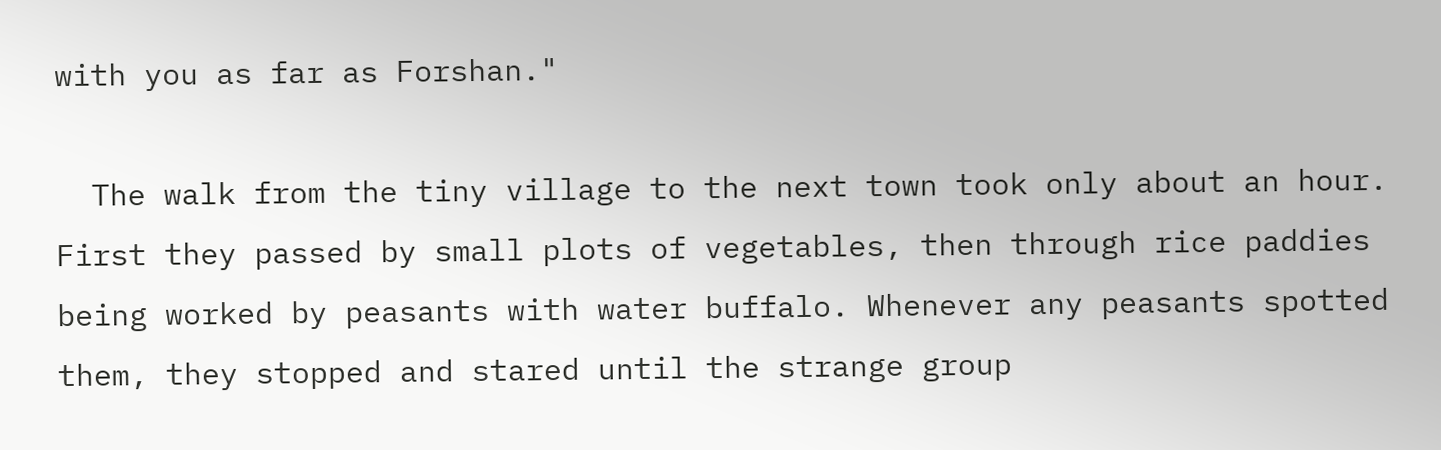with you as far as Forshan."

  The walk from the tiny village to the next town took only about an hour. First they passed by small plots of vegetables, then through rice paddies being worked by peasants with water buffalo. Whenever any peasants spotted them, they stopped and stared until the strange group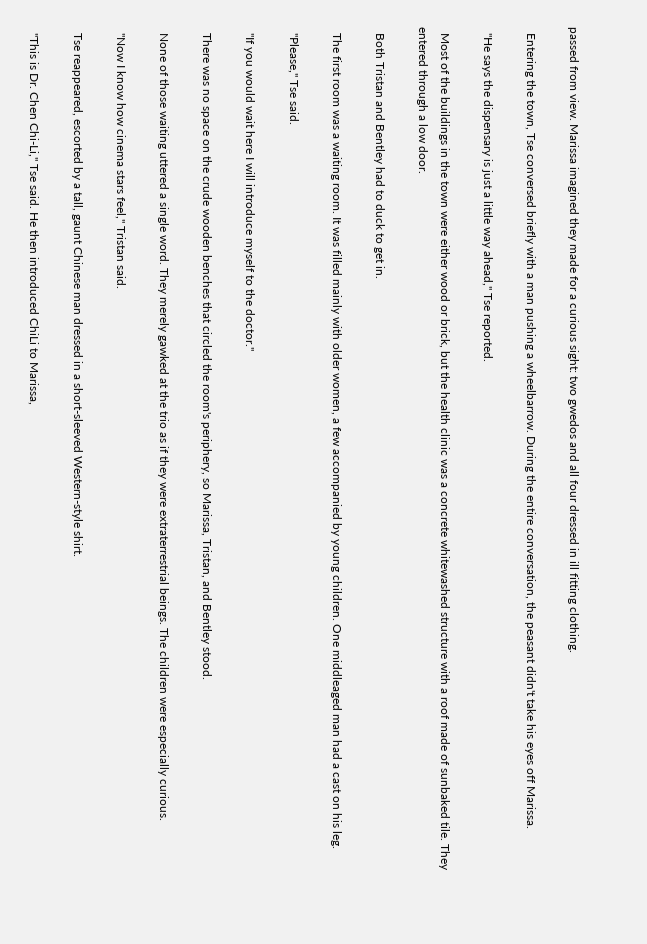passed from view. Marissa imagined they made for a curious sight: two gwedos and all four dressed in ill fitting clothing.

  Entering the town, Tse conversed briefly with a man pushing a wheelbarrow. During the entire conversation, the peasant didn't take his eyes off Marissa.

  "He says the dispensary is just a little way ahead," Tse reported.

  Most of the buildings in the town were either wood or brick, but the health clinic was a concrete whitewashed structure with a roof made of sunbaked tile. They entered through a low door.

  Both Tristan and Bentley had to duck to get in.

  The first room was a waiting room. It was filled mainly with older women, a few accompanied by young children. One middleaged man had a cast on his leg.

  "Please," Tse said.

  "If you would wait here I will introduce myself to the doctor."

  There was no space on the crude wooden benches that circled the room's periphery, so Marissa, Tristan, and Bentley stood.

  None of those waiting uttered a single word. They merely gawked at the trio as if they were extraterrestrial beings. The children were especially curious.

  "Now I know how cinema stars feel," Tristan said.

  Tse reappeared, escorted by a tall, gaunt Chinese man dressed in a short-sleeved Western-style shirt.

  "This is Dr. Chen Chi-Li," Tse said. He then introduced ChiLi to Marissa,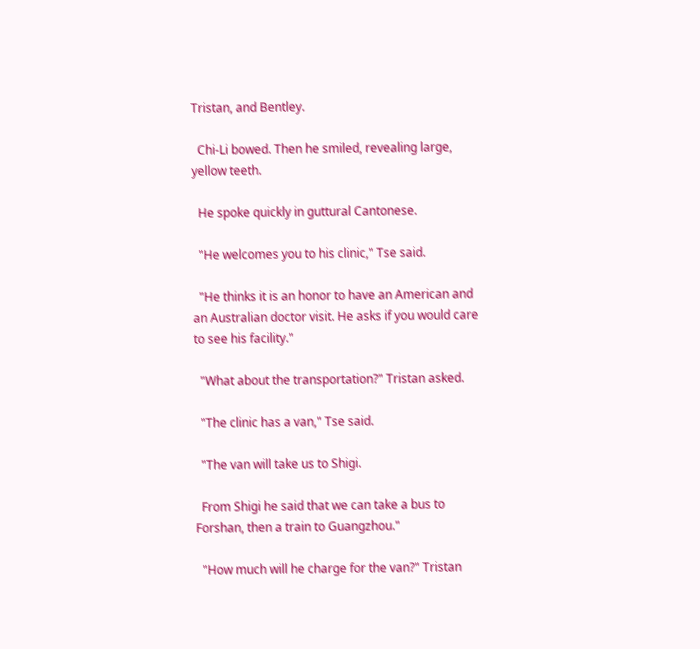Tristan, and Bentley.

  Chi-Li bowed. Then he smiled, revealing large, yellow teeth.

  He spoke quickly in guttural Cantonese.

  "He welcomes you to his clinic," Tse said.

  "He thinks it is an honor to have an American and an Australian doctor visit. He asks if you would care to see his facility."

  "What about the transportation?" Tristan asked.

  "The clinic has a van," Tse said.

  "The van will take us to Shigi.

  From Shigi he said that we can take a bus to Forshan, then a train to Guangzhou."

  "How much will he charge for the van?" Tristan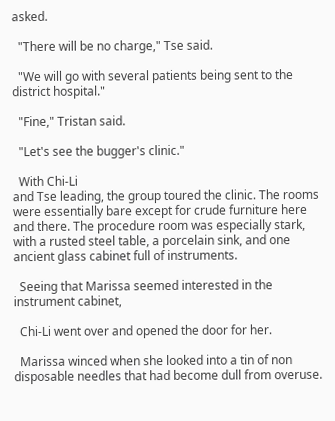asked.

  "There will be no charge," Tse said.

  "We will go with several patients being sent to the district hospital."

  "Fine," Tristan said.

  "Let's see the bugger's clinic."

  With Chi-Li
and Tse leading, the group toured the clinic. The rooms were essentially bare except for crude furniture here and there. The procedure room was especially stark, with a rusted steel table, a porcelain sink, and one ancient glass cabinet full of instruments.

  Seeing that Marissa seemed interested in the instrument cabinet,

  Chi-Li went over and opened the door for her.

  Marissa winced when she looked into a tin of non disposable needles that had become dull from overuse.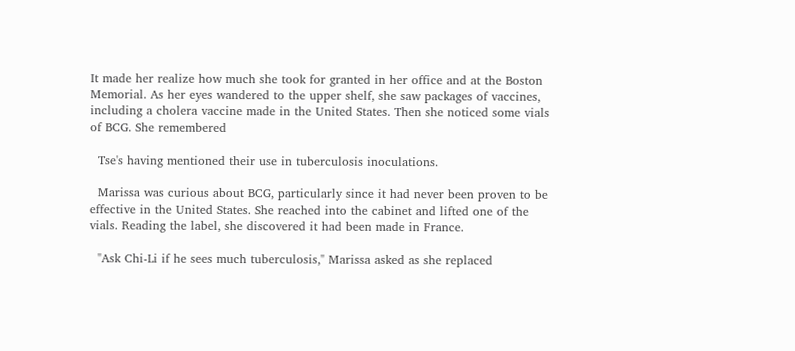It made her realize how much she took for granted in her office and at the Boston Memorial. As her eyes wandered to the upper shelf, she saw packages of vaccines, including a cholera vaccine made in the United States. Then she noticed some vials of BCG. She remembered

  Tse's having mentioned their use in tuberculosis inoculations.

  Marissa was curious about BCG, particularly since it had never been proven to be effective in the United States. She reached into the cabinet and lifted one of the vials. Reading the label, she discovered it had been made in France.

  "Ask Chi-Li if he sees much tuberculosis," Marissa asked as she replaced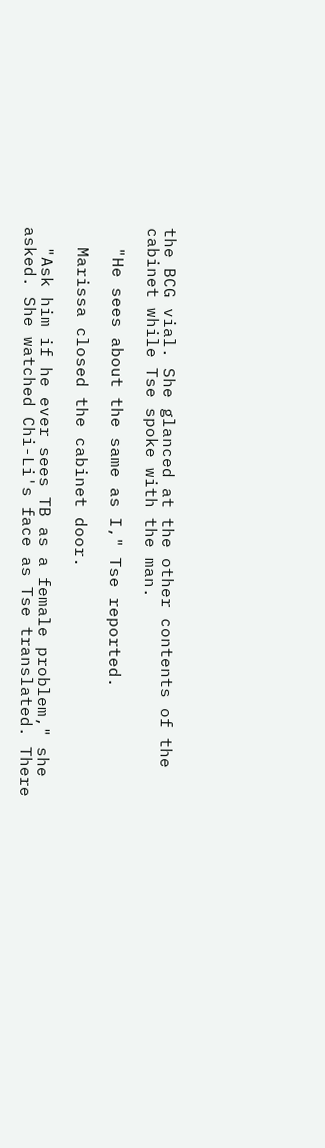the BCG vial. She glanced at the other contents of the cabinet while Tse spoke with the man.

  "He sees about the same as I," Tse reported.

  Marissa closed the cabinet door.

  "Ask him if he ever sees TB as a female problem," she asked. She watched Chi-Li's face as Tse translated. There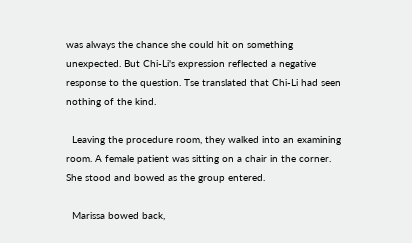was always the chance she could hit on something unexpected. But Chi-Li's expression reflected a negative response to the question. Tse translated that Chi-Li had seen nothing of the kind.

  Leaving the procedure room, they walked into an examining room. A female patient was sitting on a chair in the corner. She stood and bowed as the group entered.

  Marissa bowed back,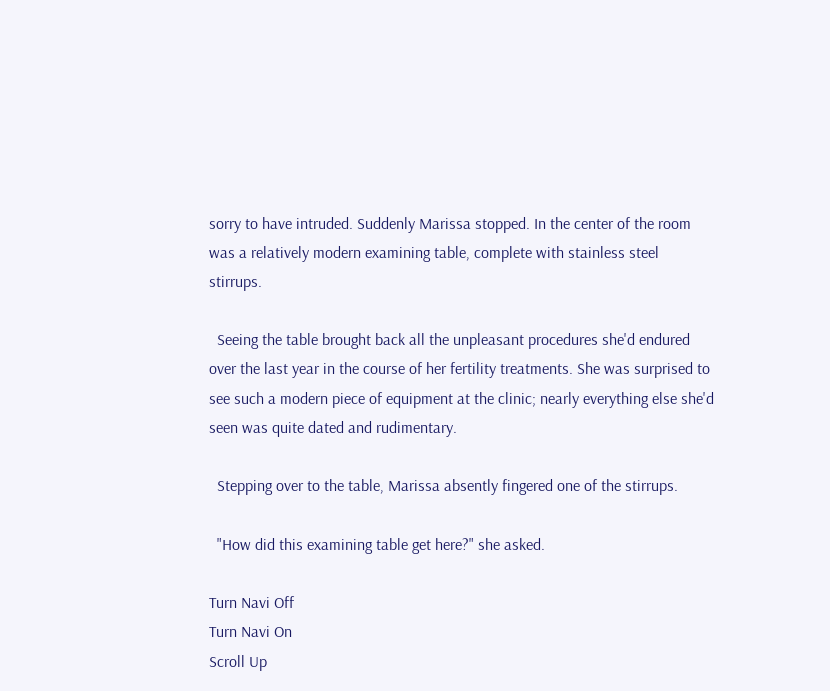sorry to have intruded. Suddenly Marissa stopped. In the center of the room was a relatively modern examining table, complete with stainless steel stirrups.

  Seeing the table brought back all the unpleasant procedures she'd endured over the last year in the course of her fertility treatments. She was surprised to see such a modern piece of equipment at the clinic; nearly everything else she'd seen was quite dated and rudimentary.

  Stepping over to the table, Marissa absently fingered one of the stirrups.

  "How did this examining table get here?" she asked.

Turn Navi Off
Turn Navi On
Scroll Up